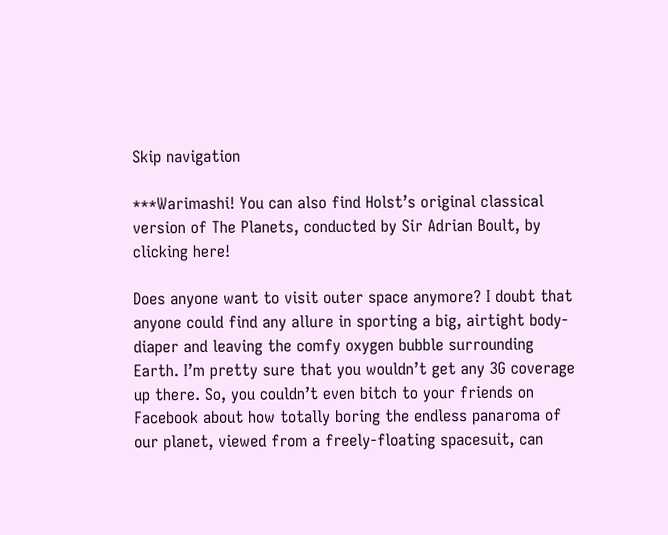Skip navigation

***Warimashi! You can also find Holst’s original classical version of The Planets, conducted by Sir Adrian Boult, by clicking here!

Does anyone want to visit outer space anymore? I doubt that anyone could find any allure in sporting a big, airtight body-diaper and leaving the comfy oxygen bubble surrounding Earth. I’m pretty sure that you wouldn’t get any 3G coverage up there. So, you couldn’t even bitch to your friends on Facebook about how totally boring the endless panaroma of our planet, viewed from a freely-floating spacesuit, can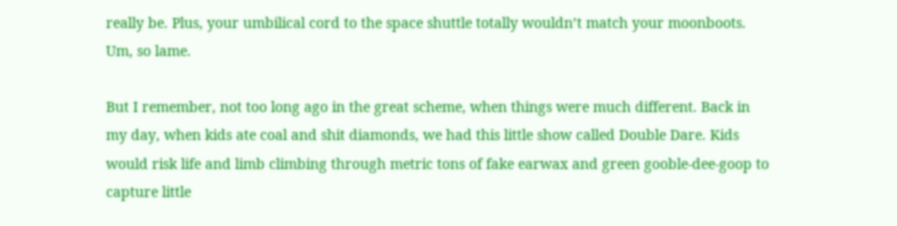really be. Plus, your umbilical cord to the space shuttle totally wouldn’t match your moonboots. Um, so lame.

But I remember, not too long ago in the great scheme, when things were much different. Back in my day, when kids ate coal and shit diamonds, we had this little show called Double Dare. Kids would risk life and limb climbing through metric tons of fake earwax and green gooble-dee-goop to capture little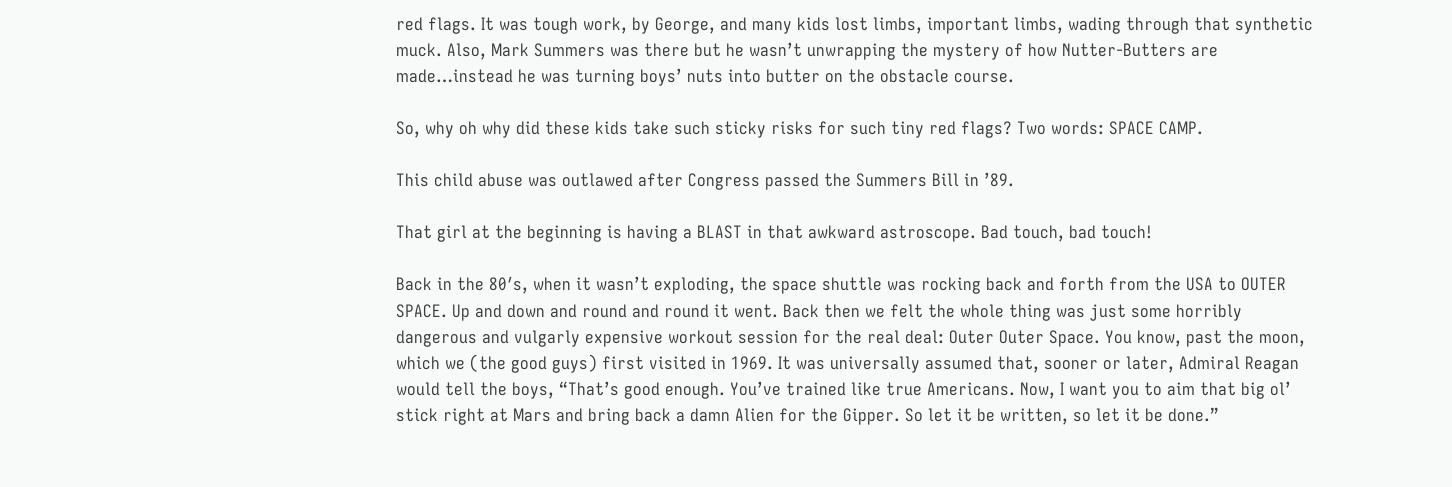red flags. It was tough work, by George, and many kids lost limbs, important limbs, wading through that synthetic muck. Also, Mark Summers was there but he wasn’t unwrapping the mystery of how Nutter-Butters are made…instead he was turning boys’ nuts into butter on the obstacle course.

So, why oh why did these kids take such sticky risks for such tiny red flags? Two words: SPACE CAMP.

This child abuse was outlawed after Congress passed the Summers Bill in ’89.

That girl at the beginning is having a BLAST in that awkward astroscope. Bad touch, bad touch!

Back in the 80′s, when it wasn’t exploding, the space shuttle was rocking back and forth from the USA to OUTER SPACE. Up and down and round and round it went. Back then we felt the whole thing was just some horribly dangerous and vulgarly expensive workout session for the real deal: Outer Outer Space. You know, past the moon, which we (the good guys) first visited in 1969. It was universally assumed that, sooner or later, Admiral Reagan would tell the boys, “That’s good enough. You’ve trained like true Americans. Now, I want you to aim that big ol’ stick right at Mars and bring back a damn Alien for the Gipper. So let it be written, so let it be done.”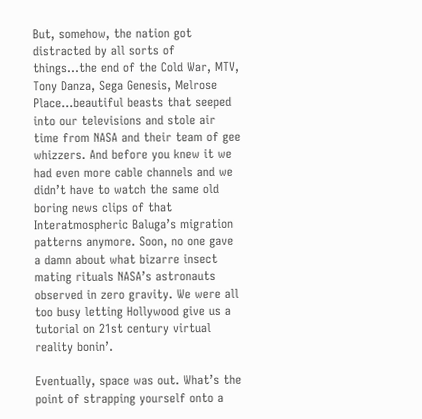But, somehow, the nation got distracted by all sorts of things…the end of the Cold War, MTV, Tony Danza, Sega Genesis, Melrose Place…beautiful beasts that seeped into our televisions and stole air time from NASA and their team of gee whizzers. And before you knew it we had even more cable channels and we didn’t have to watch the same old boring news clips of that Interatmospheric Baluga’s migration patterns anymore. Soon, no one gave a damn about what bizarre insect mating rituals NASA’s astronauts observed in zero gravity. We were all too busy letting Hollywood give us a tutorial on 21st century virtual reality bonin’.

Eventually, space was out. What’s the point of strapping yourself onto a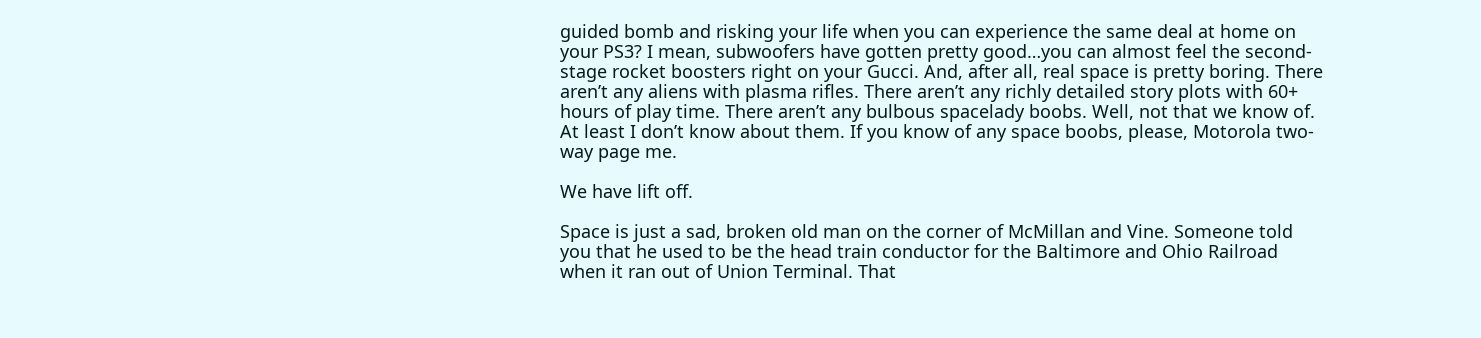guided bomb and risking your life when you can experience the same deal at home on your PS3? I mean, subwoofers have gotten pretty good…you can almost feel the second-stage rocket boosters right on your Gucci. And, after all, real space is pretty boring. There aren’t any aliens with plasma rifles. There aren’t any richly detailed story plots with 60+ hours of play time. There aren’t any bulbous spacelady boobs. Well, not that we know of. At least I don’t know about them. If you know of any space boobs, please, Motorola two-way page me.

We have lift off.

Space is just a sad, broken old man on the corner of McMillan and Vine. Someone told you that he used to be the head train conductor for the Baltimore and Ohio Railroad when it ran out of Union Terminal. That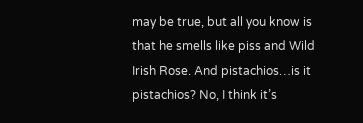may be true, but all you know is that he smells like piss and Wild Irish Rose. And pistachios…is it pistachios? No, I think it’s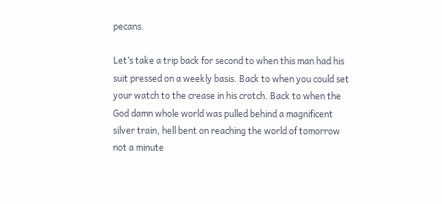pecans.

Let’s take a trip back for second to when this man had his suit pressed on a weekly basis. Back to when you could set your watch to the crease in his crotch. Back to when the God damn whole world was pulled behind a magnificent silver train, hell bent on reaching the world of tomorrow not a minute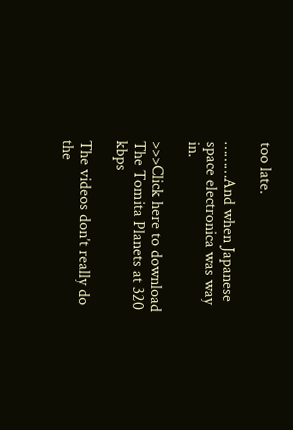too late.

………And when Japanese space electronica was way in.

>>>Click here to download The Tomita Planets at 320 kbps

The videos don’t really do the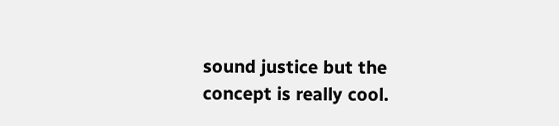sound justice but the concept is really cool.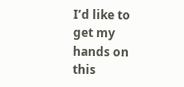I’d like to get my hands on this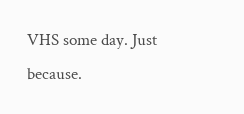VHS some day. Just because.